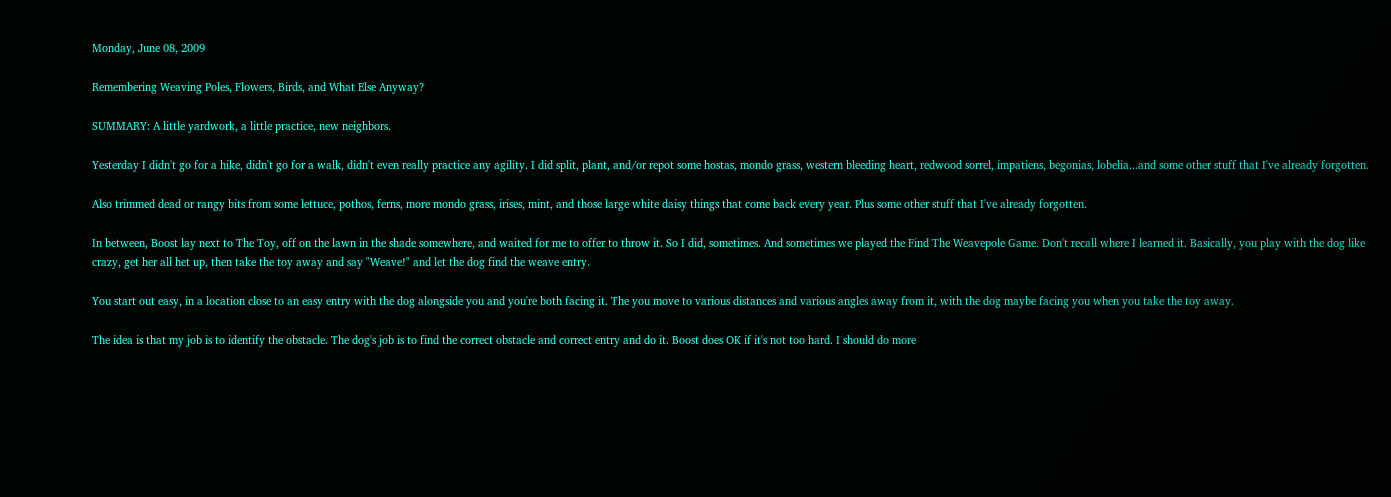Monday, June 08, 2009

Remembering Weaving Poles, Flowers, Birds, and What Else Anyway?

SUMMARY: A little yardwork, a little practice, new neighbors.

Yesterday I didn't go for a hike, didn't go for a walk, didn't even really practice any agility. I did split, plant, and/or repot some hostas, mondo grass, western bleeding heart, redwood sorrel, impatiens, begonias, lobelia...and some other stuff that I've already forgotten.

Also trimmed dead or rangy bits from some lettuce, pothos, ferns, more mondo grass, irises, mint, and those large white daisy things that come back every year. Plus some other stuff that I've already forgotten.

In between, Boost lay next to The Toy, off on the lawn in the shade somewhere, and waited for me to offer to throw it. So I did, sometimes. And sometimes we played the Find The Weavepole Game. Don't recall where I learned it. Basically, you play with the dog like crazy, get her all het up, then take the toy away and say "Weave!" and let the dog find the weave entry.

You start out easy, in a location close to an easy entry with the dog alongside you and you're both facing it. The you move to various distances and various angles away from it, with the dog maybe facing you when you take the toy away.

The idea is that my job is to identify the obstacle. The dog's job is to find the correct obstacle and correct entry and do it. Boost does OK if it's not too hard. I should do more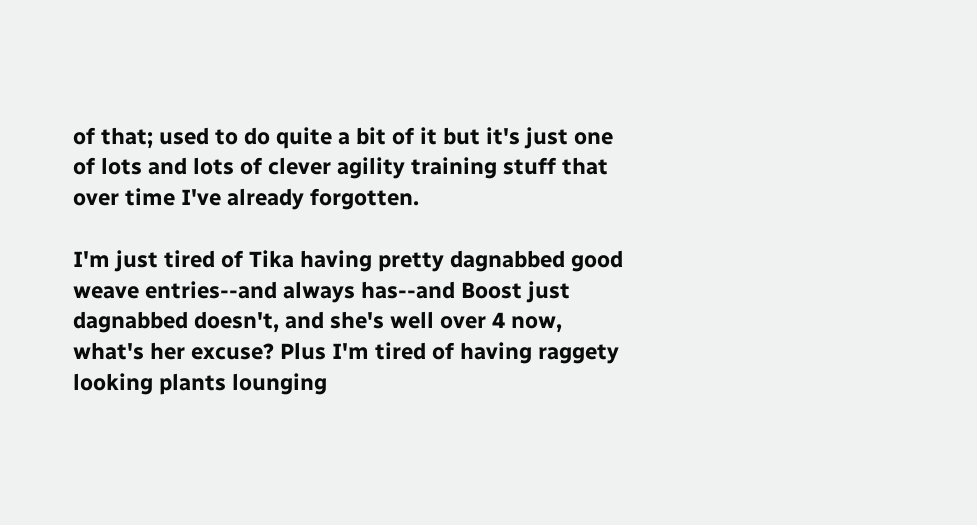of that; used to do quite a bit of it but it's just one of lots and lots of clever agility training stuff that over time I've already forgotten.

I'm just tired of Tika having pretty dagnabbed good weave entries--and always has--and Boost just dagnabbed doesn't, and she's well over 4 now, what's her excuse? Plus I'm tired of having raggety looking plants lounging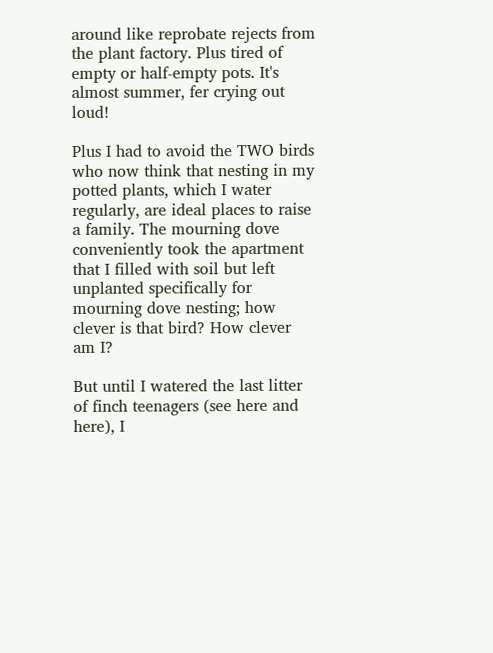around like reprobate rejects from the plant factory. Plus tired of empty or half-empty pots. It's almost summer, fer crying out loud!

Plus I had to avoid the TWO birds who now think that nesting in my potted plants, which I water regularly, are ideal places to raise a family. The mourning dove conveniently took the apartment that I filled with soil but left unplanted specifically for mourning dove nesting; how clever is that bird? How clever am I?

But until I watered the last litter of finch teenagers (see here and here), I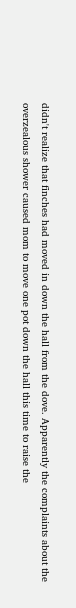didn't realize that finches had moved in down the hall from the dove. Apparently the complaints about the overzealous shower caused mom to move one pot down the hall this time to raise the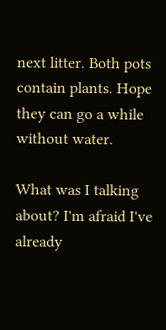next litter. Both pots contain plants. Hope they can go a while without water.

What was I talking about? I'm afraid I've already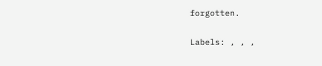forgotten.

Labels: , , ,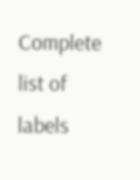Complete list of labels